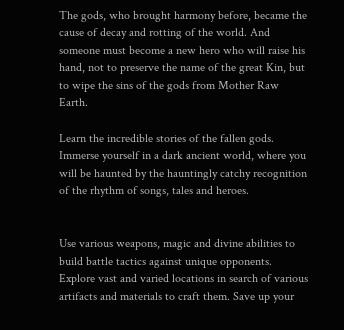The gods, who brought harmony before, became the cause of decay and rotting of the world. And someone must become a new hero who will raise his hand, not to preserve the name of the great Kin, but to wipe the sins of the gods from Mother Raw Earth.

Learn the incredible stories of the fallen gods.
Immerse yourself in a dark ancient world, where you will be haunted by the hauntingly catchy recognition of the rhythm of songs, tales and heroes.


Use various weapons, magic and divine abilities to build battle tactics against unique opponents. Explore vast and varied locations in search of various artifacts and materials to craft them. Save up your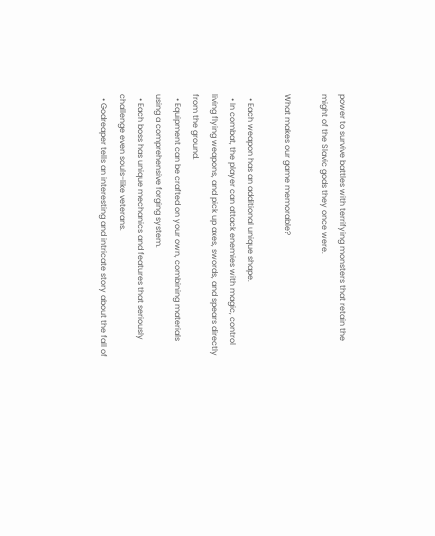power to survive battles with terrifying monsters that retain the might of the Slavic gods they once were.

What makes our game memorable?

  • Each weapon has an additional unique shape.
  • In combat, the player can attack enemies with magic, control living flying weapons, and pick up axes, swords, and spears directly from the ground.
  • Equipment can be crafted on your own, combining materials using a comprehensive forging system.
  • Each boss has unique mechanics and features that seriously challenge even souls-like veterans.
  • Godreaper tells an interesting and intricate story about the fall of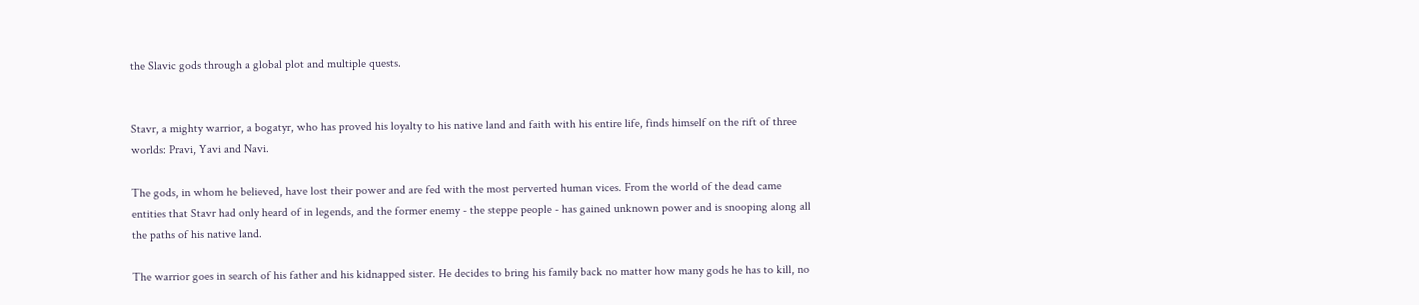the Slavic gods through a global plot and multiple quests.


Stavr, a mighty warrior, a bogatyr, who has proved his loyalty to his native land and faith with his entire life, finds himself on the rift of three worlds: Pravi, Yavi and Navi.

The gods, in whom he believed, have lost their power and are fed with the most perverted human vices. From the world of the dead came entities that Stavr had only heard of in legends, and the former enemy - the steppe people - has gained unknown power and is snooping along all the paths of his native land.

The warrior goes in search of his father and his kidnapped sister. He decides to bring his family back no matter how many gods he has to kill, no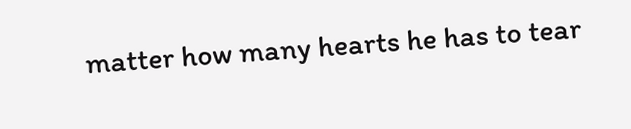matter how many hearts he has to tear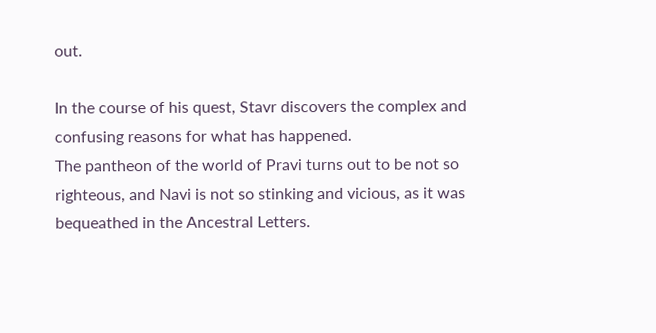out.

In the course of his quest, Stavr discovers the complex and confusing reasons for what has happened.
The pantheon of the world of Pravi turns out to be not so righteous, and Navi is not so stinking and vicious, as it was bequeathed in the Ancestral Letters.